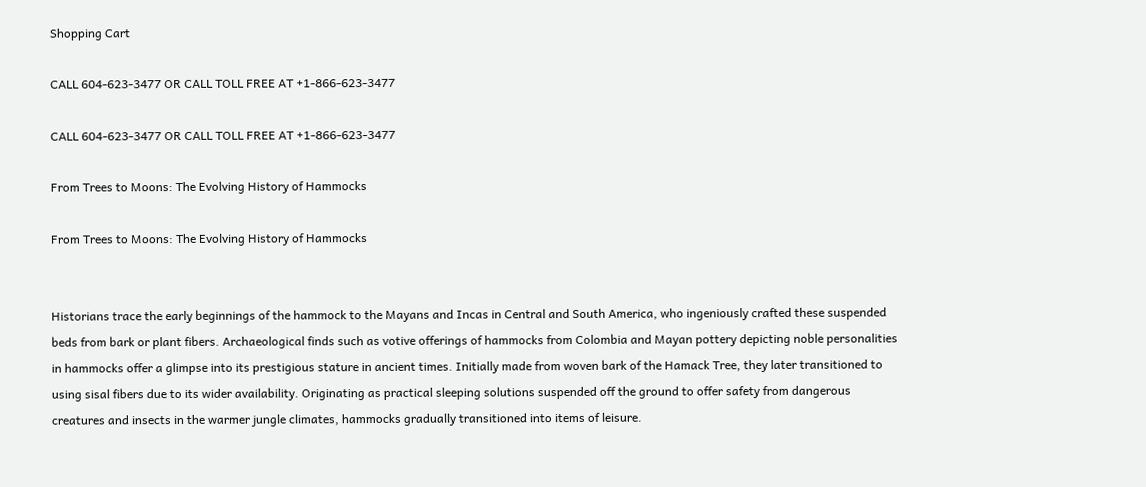Shopping Cart

CALL 604-623-3477 OR CALL TOLL FREE AT +1-866-623-3477

CALL 604-623-3477 OR CALL TOLL FREE AT +1-866-623-3477

From Trees to Moons: The Evolving History of Hammocks

From Trees to Moons: The Evolving History of Hammocks


Historians trace the early beginnings of the hammock to the Mayans and Incas in Central and South America, who ingeniously crafted these suspended beds from bark or plant fibers. Archaeological finds such as votive offerings of hammocks from Colombia and Mayan pottery depicting noble personalities in hammocks offer a glimpse into its prestigious stature in ancient times. Initially made from woven bark of the Hamack Tree, they later transitioned to using sisal fibers due to its wider availability. Originating as practical sleeping solutions suspended off the ground to offer safety from dangerous creatures and insects in the warmer jungle climates, hammocks gradually transitioned into items of leisure.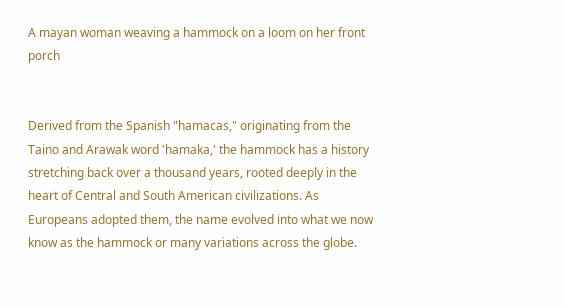A mayan woman weaving a hammock on a loom on her front porch


Derived from the Spanish "hamacas," originating from the Taino and Arawak word 'hamaka,' the hammock has a history stretching back over a thousand years, rooted deeply in the heart of Central and South American civilizations. As Europeans adopted them, the name evolved into what we now know as the hammock or many variations across the globe.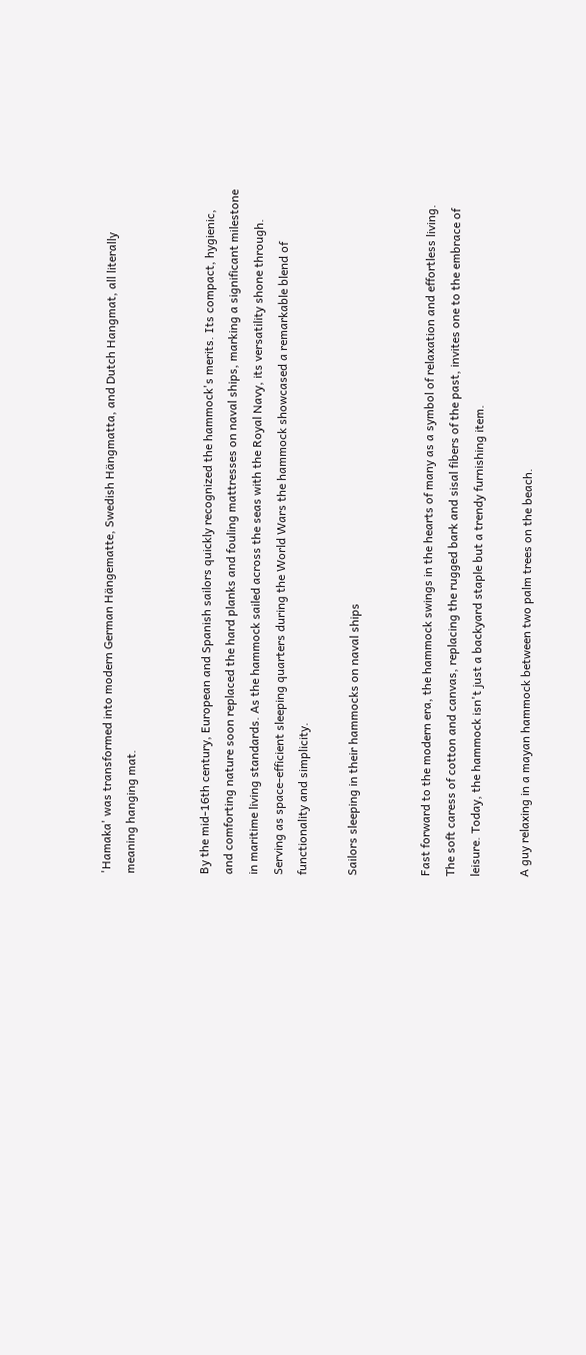'Hamaka' was transformed into modern German Hängematte, Swedish Hängmatta, and Dutch Hangmat, all literally meaning hanging mat.


By the mid-16th century, European and Spanish sailors quickly recognized the hammock's merits. Its compact, hygienic, and comforting nature soon replaced the hard planks and fouling mattresses on naval ships, marking a significant milestone in maritime living standards. As the hammock sailed across the seas with the Royal Navy, its versatility shone through. Serving as space-efficient sleeping quarters during the World Wars the hammock showcased a remarkable blend of functionality and simplicity.

Sailors sleeping in their hammocks on naval ships


Fast forward to the modern era, the hammock swings in the hearts of many as a symbol of relaxation and effortless living. The soft caress of cotton and canvas, replacing the rugged bark and sisal fibers of the past, invites one to the embrace of leisure. Today, the hammock isn't just a backyard staple but a trendy furnishing item.

A guy relaxing in a mayan hammock between two palm trees on the beach.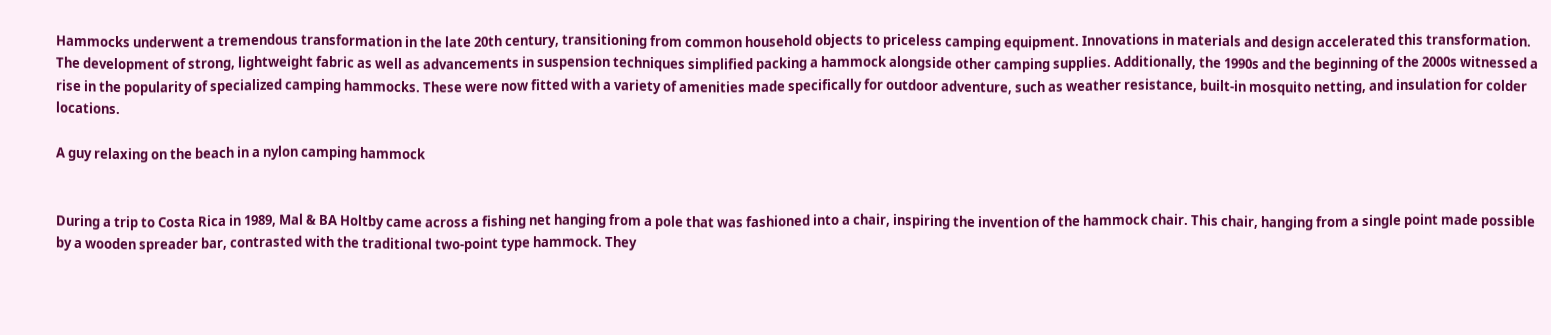Hammocks underwent a tremendous transformation in the late 20th century, transitioning from common household objects to priceless camping equipment. Innovations in materials and design accelerated this transformation. The development of strong, lightweight fabric as well as advancements in suspension techniques simplified packing a hammock alongside other camping supplies. Additionally, the 1990s and the beginning of the 2000s witnessed a rise in the popularity of specialized camping hammocks. These were now fitted with a variety of amenities made specifically for outdoor adventure, such as weather resistance, built-in mosquito netting, and insulation for colder locations.

A guy relaxing on the beach in a nylon camping hammock


During a trip to Costa Rica in 1989, Mal & BA Holtby came across a fishing net hanging from a pole that was fashioned into a chair, inspiring the invention of the hammock chair. This chair, hanging from a single point made possible by a wooden spreader bar, contrasted with the traditional two-point type hammock. They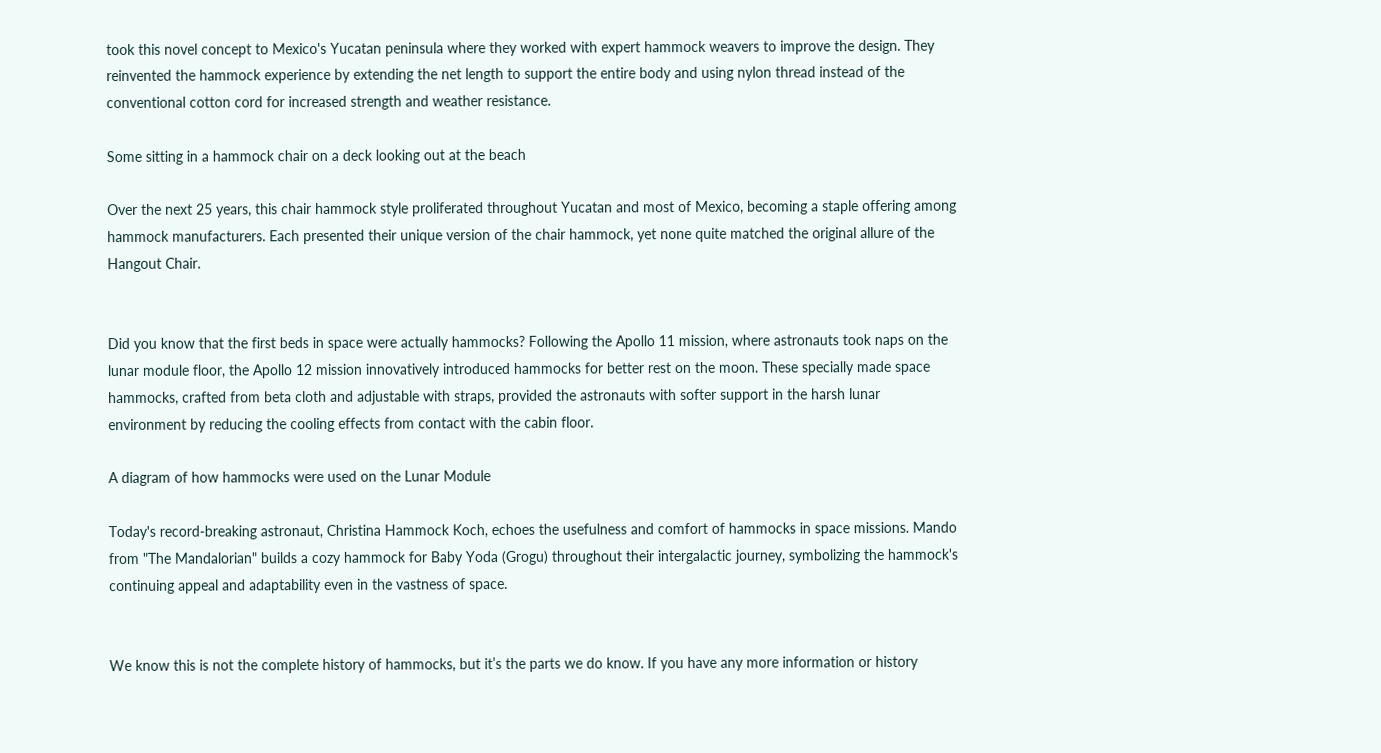took this novel concept to Mexico's Yucatan peninsula where they worked with expert hammock weavers to improve the design. They reinvented the hammock experience by extending the net length to support the entire body and using nylon thread instead of the conventional cotton cord for increased strength and weather resistance.

Some sitting in a hammock chair on a deck looking out at the beach

Over the next 25 years, this chair hammock style proliferated throughout Yucatan and most of Mexico, becoming a staple offering among hammock manufacturers. Each presented their unique version of the chair hammock, yet none quite matched the original allure of the Hangout Chair.


Did you know that the first beds in space were actually hammocks? Following the Apollo 11 mission, where astronauts took naps on the lunar module floor, the Apollo 12 mission innovatively introduced hammocks for better rest on the moon. These specially made space hammocks, crafted from beta cloth and adjustable with straps, provided the astronauts with softer support in the harsh lunar environment by reducing the cooling effects from contact with the cabin floor.

A diagram of how hammocks were used on the Lunar Module

Today's record-breaking astronaut, Christina Hammock Koch, echoes the usefulness and comfort of hammocks in space missions. Mando from "The Mandalorian" builds a cozy hammock for Baby Yoda (Grogu) throughout their intergalactic journey, symbolizing the hammock's continuing appeal and adaptability even in the vastness of space.


We know this is not the complete history of hammocks, but it’s the parts we do know. If you have any more information or history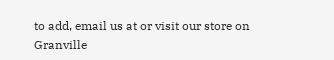to add, email us at or visit our store on Granville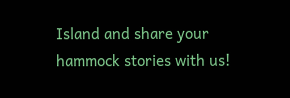Island and share your hammock stories with us!